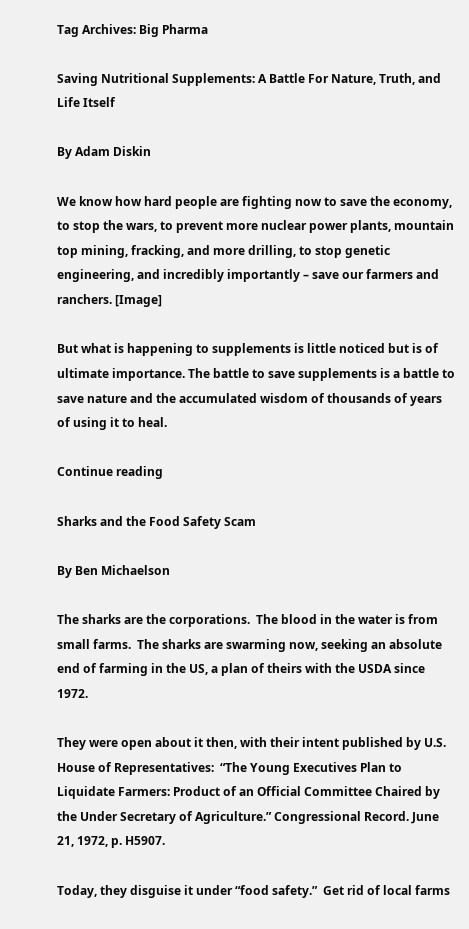Tag Archives: Big Pharma

Saving Nutritional Supplements: A Battle For Nature, Truth, and Life Itself

By Adam Diskin

We know how hard people are fighting now to save the economy, to stop the wars, to prevent more nuclear power plants, mountain top mining, fracking, and more drilling, to stop genetic engineering, and incredibly importantly – save our farmers and ranchers. [Image]

But what is happening to supplements is little noticed but is of ultimate importance. The battle to save supplements is a battle to save nature and the accumulated wisdom of thousands of years of using it to heal.

Continue reading

Sharks and the Food Safety Scam

By Ben Michaelson

The sharks are the corporations.  The blood in the water is from small farms.  The sharks are swarming now, seeking an absolute end of farming in the US, a plan of theirs with the USDA since 1972.

They were open about it then, with their intent published by U.S. House of Representatives:  “The Young Executives Plan to Liquidate Farmers: Product of an Official Committee Chaired by the Under Secretary of Agriculture.” Congressional Record. June 21, 1972, p. H5907.

Today, they disguise it under “food safety.”  Get rid of local farms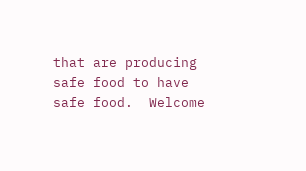that are producing safe food to have safe food.  Welcome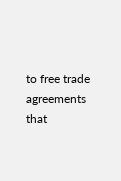to free trade agreements that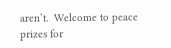aren’t.  Welcome to peace prizes for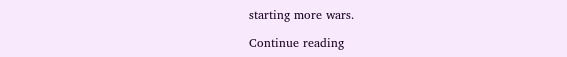starting more wars.

Continue reading